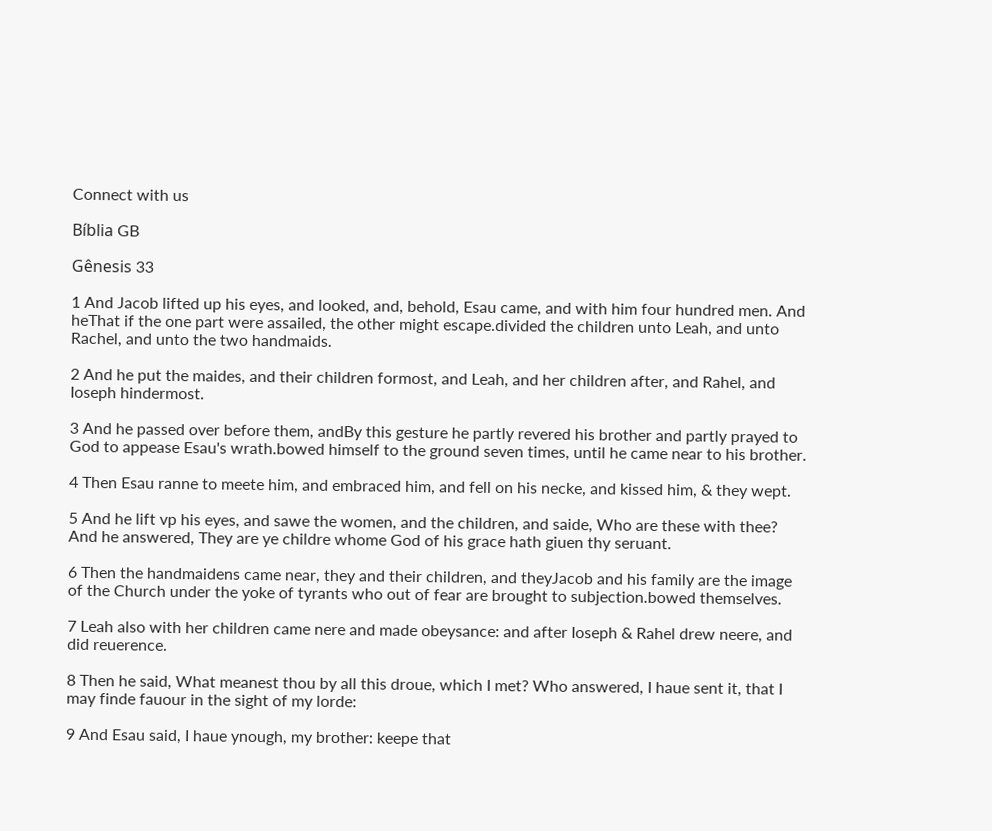Connect with us

Bíblia GB

Gênesis 33

1 And Jacob lifted up his eyes, and looked, and, behold, Esau came, and with him four hundred men. And heThat if the one part were assailed, the other might escape.divided the children unto Leah, and unto Rachel, and unto the two handmaids.

2 And he put the maides, and their children formost, and Leah, and her children after, and Rahel, and Ioseph hindermost.

3 And he passed over before them, andBy this gesture he partly revered his brother and partly prayed to God to appease Esau's wrath.bowed himself to the ground seven times, until he came near to his brother.

4 Then Esau ranne to meete him, and embraced him, and fell on his necke, and kissed him, & they wept.

5 And he lift vp his eyes, and sawe the women, and the children, and saide, Who are these with thee? And he answered, They are ye childre whome God of his grace hath giuen thy seruant.

6 Then the handmaidens came near, they and their children, and theyJacob and his family are the image of the Church under the yoke of tyrants who out of fear are brought to subjection.bowed themselves.

7 Leah also with her children came nere and made obeysance: and after Ioseph & Rahel drew neere, and did reuerence.

8 Then he said, What meanest thou by all this droue, which I met? Who answered, I haue sent it, that I may finde fauour in the sight of my lorde:

9 And Esau said, I haue ynough, my brother: keepe that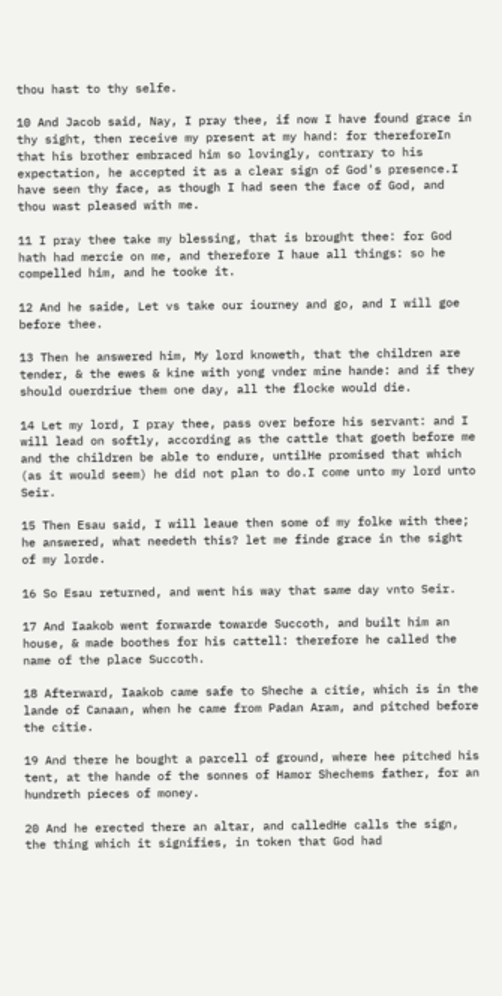thou hast to thy selfe.

10 And Jacob said, Nay, I pray thee, if now I have found grace in thy sight, then receive my present at my hand: for thereforeIn that his brother embraced him so lovingly, contrary to his expectation, he accepted it as a clear sign of God's presence.I have seen thy face, as though I had seen the face of God, and thou wast pleased with me.

11 I pray thee take my blessing, that is brought thee: for God hath had mercie on me, and therefore I haue all things: so he compelled him, and he tooke it.

12 And he saide, Let vs take our iourney and go, and I will goe before thee.

13 Then he answered him, My lord knoweth, that the children are tender, & the ewes & kine with yong vnder mine hande: and if they should ouerdriue them one day, all the flocke would die.

14 Let my lord, I pray thee, pass over before his servant: and I will lead on softly, according as the cattle that goeth before me and the children be able to endure, untilHe promised that which (as it would seem) he did not plan to do.I come unto my lord unto Seir.

15 Then Esau said, I will leaue then some of my folke with thee; he answered, what needeth this? let me finde grace in the sight of my lorde.

16 So Esau returned, and went his way that same day vnto Seir.

17 And Iaakob went forwarde towarde Succoth, and built him an house, & made boothes for his cattell: therefore he called the name of the place Succoth.

18 Afterward, Iaakob came safe to Sheche a citie, which is in the lande of Canaan, when he came from Padan Aram, and pitched before the citie.

19 And there he bought a parcell of ground, where hee pitched his tent, at the hande of the sonnes of Hamor Shechems father, for an hundreth pieces of money.

20 And he erected there an altar, and calledHe calls the sign, the thing which it signifies, in token that God had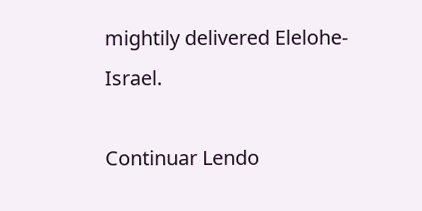mightily delivered Elelohe-Israel.

Continuar Lendo